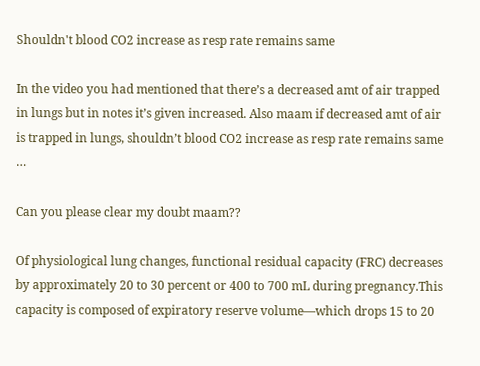Shouldn't blood CO2 increase as resp rate remains same

In the video you had mentioned that there’s a decreased amt of air trapped in lungs but in notes it’s given increased. Also maam if decreased amt of air is trapped in lungs, shouldn’t blood CO2 increase as resp rate remains same …

Can you please clear my doubt maam??

Of physiological lung changes, functional residual capacity (FRC) decreases by approximately 20 to 30 percent or 400 to 700 mL during pregnancy.This capacity is composed of expiratory reserve volume—which drops 15 to 20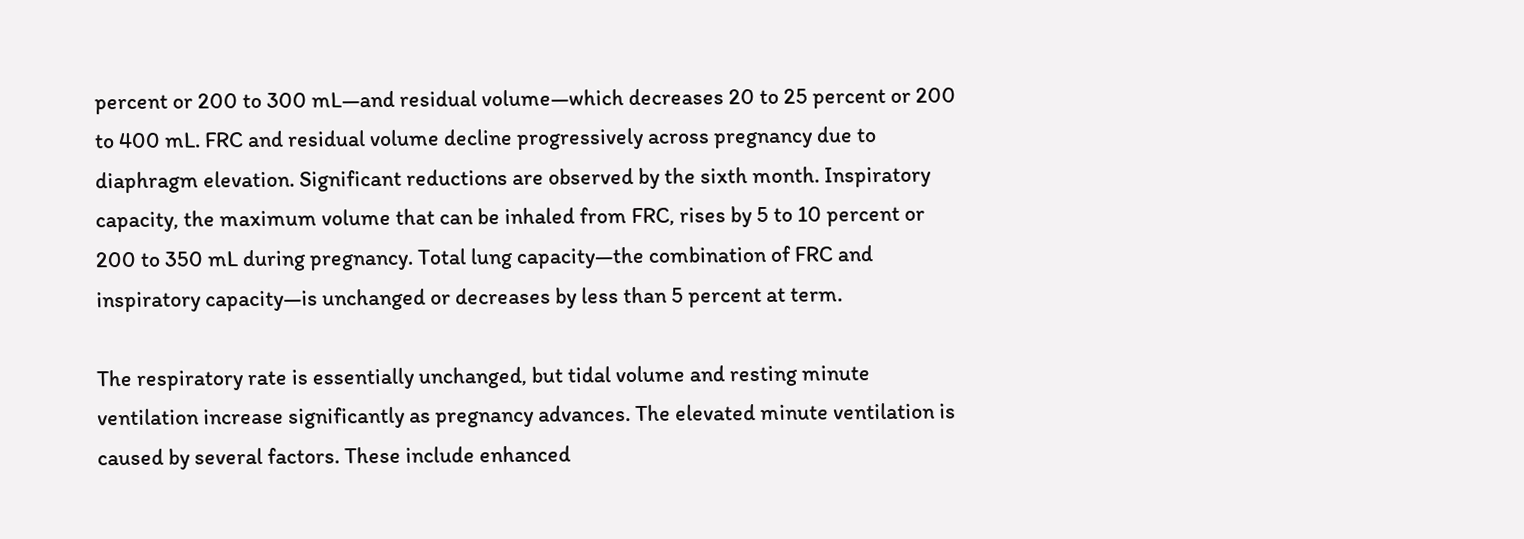percent or 200 to 300 mL—and residual volume—which decreases 20 to 25 percent or 200 to 400 mL. FRC and residual volume decline progressively across pregnancy due to diaphragm elevation. Significant reductions are observed by the sixth month. Inspiratory capacity, the maximum volume that can be inhaled from FRC, rises by 5 to 10 percent or 200 to 350 mL during pregnancy. Total lung capacity—the combination of FRC and inspiratory capacity—is unchanged or decreases by less than 5 percent at term.

The respiratory rate is essentially unchanged, but tidal volume and resting minute ventilation increase significantly as pregnancy advances. The elevated minute ventilation is caused by several factors. These include enhanced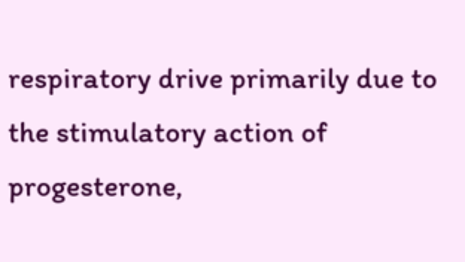respiratory drive primarily due to the stimulatory action of progesterone,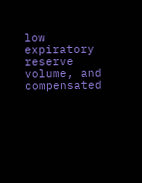low expiratory reserve volume, and compensated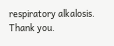respiratory alkalosis. Thank you.